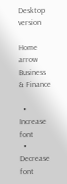Desktop version

Home arrow Business & Finance

  • Increase font
  • Decrease font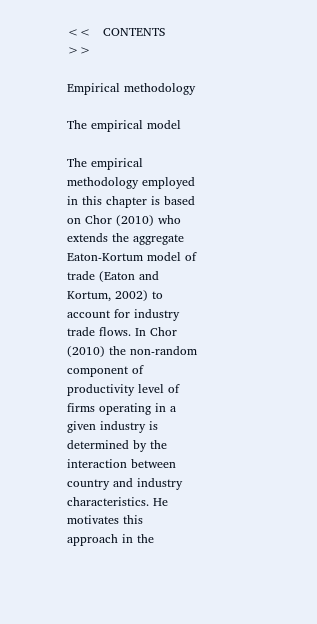<<   CONTENTS   >>

Empirical methodology

The empirical model

The empirical methodology employed in this chapter is based on Chor (2010) who extends the aggregate Eaton-Kortum model of trade (Eaton and Kortum, 2002) to account for industry trade flows. In Chor (2010) the non-random component of productivity level of firms operating in a given industry is determined by the interaction between country and industry characteristics. He motivates this approach in the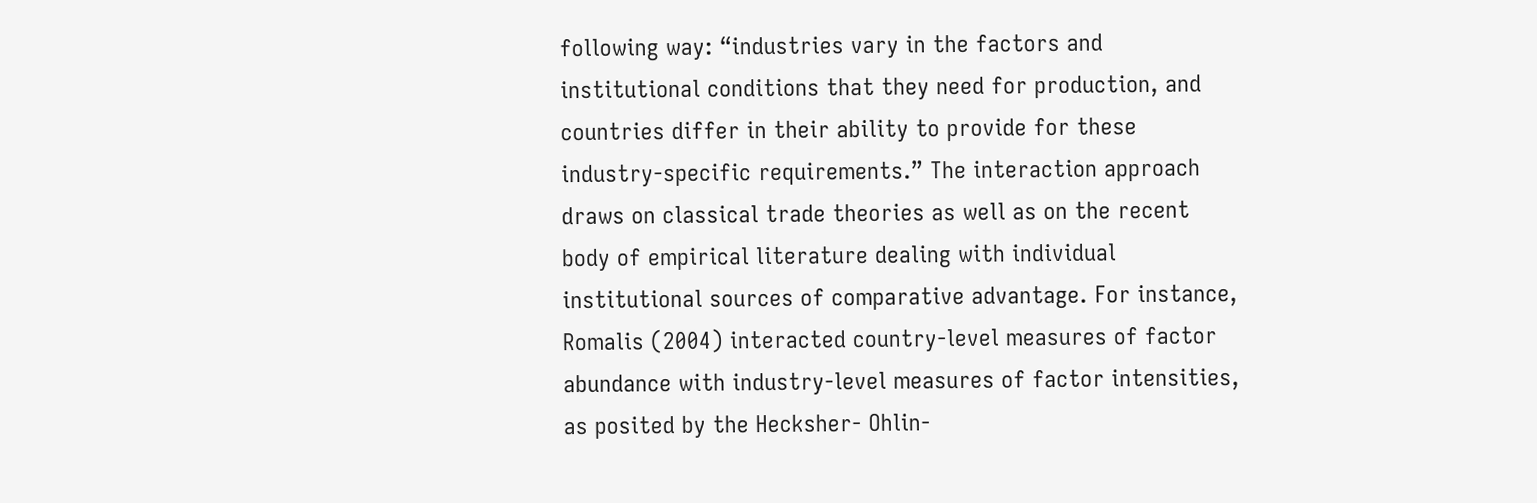following way: “industries vary in the factors and institutional conditions that they need for production, and countries differ in their ability to provide for these industry-specific requirements.” The interaction approach draws on classical trade theories as well as on the recent body of empirical literature dealing with individual institutional sources of comparative advantage. For instance, Romalis (2004) interacted country-level measures of factor abundance with industry-level measures of factor intensities, as posited by the Hecksher- Ohlin-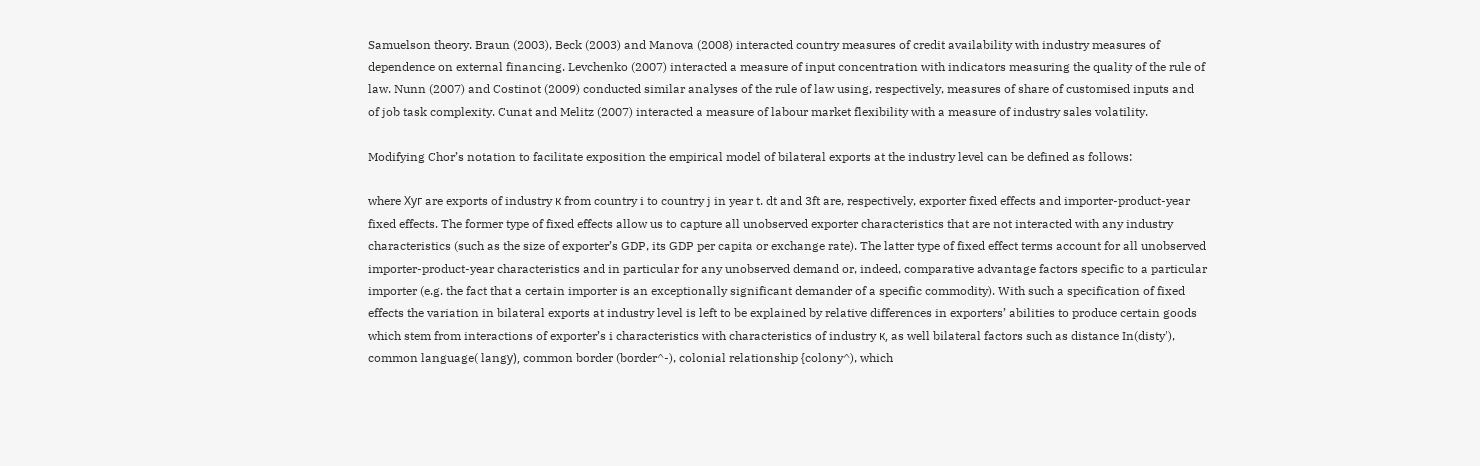Samuelson theory. Braun (2003), Beck (2003) and Manova (2008) interacted country measures of credit availability with industry measures of dependence on external financing. Levchenko (2007) interacted a measure of input concentration with indicators measuring the quality of the rule of law. Nunn (2007) and Costinot (2009) conducted similar analyses of the rule of law using, respectively, measures of share of customised inputs and of job task complexity. Cunat and Melitz (2007) interacted a measure of labour market flexibility with a measure of industry sales volatility.

Modifying Chor’s notation to facilitate exposition the empirical model of bilateral exports at the industry level can be defined as follows:

where Хуг are exports of industry к from country i to country j in year t. dt and 3ft are, respectively, exporter fixed effects and importer-product-year fixed effects. The former type of fixed effects allow us to capture all unobserved exporter characteristics that are not interacted with any industry characteristics (such as the size of exporter’s GDP, its GDP per capita or exchange rate). The latter type of fixed effect terms account for all unobserved importer-product-year characteristics and in particular for any unobserved demand or, indeed, comparative advantage factors specific to a particular importer (e.g. the fact that a certain importer is an exceptionally significant demander of a specific commodity). With such a specification of fixed effects the variation in bilateral exports at industry level is left to be explained by relative differences in exporters’ abilities to produce certain goods which stem from interactions of exporter’s i characteristics with characteristics of industry к, as well bilateral factors such as distance In(disty'), common language( langу), common border (border^-), colonial relationship {colony^), which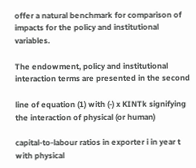offer a natural benchmark for comparison of impacts for the policy and institutional variables.

The endowment, policy and institutional interaction terms are presented in the second

line of equation (1) with (-) x KINTk signifying the interaction of physical (or human)

capital-to-labour ratios in exporter i in year t with physical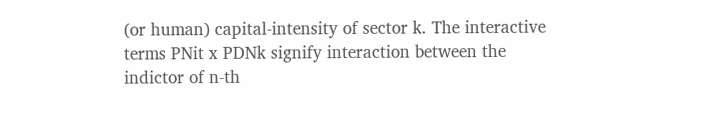(or human) capital-intensity of sector k. The interactive terms PNit x PDNk signify interaction between the indictor of n-th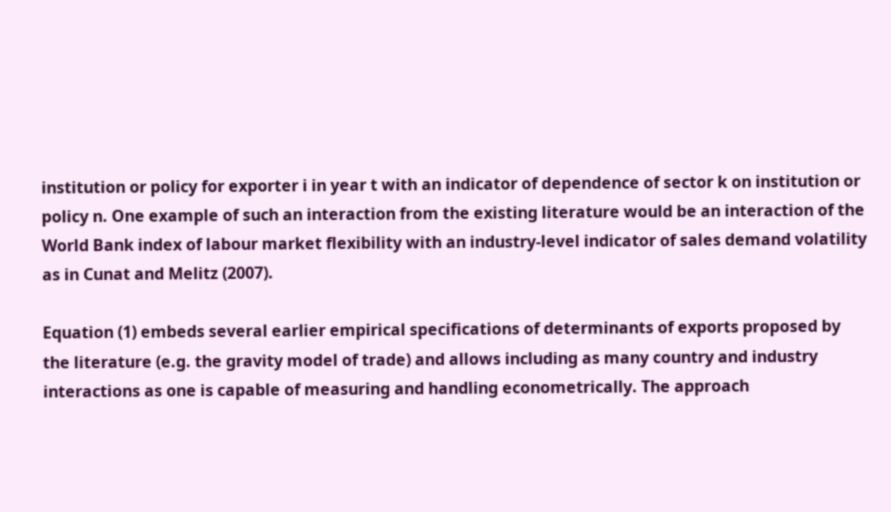institution or policy for exporter i in year t with an indicator of dependence of sector k on institution or policy n. One example of such an interaction from the existing literature would be an interaction of the World Bank index of labour market flexibility with an industry-level indicator of sales demand volatility as in Cunat and Melitz (2007).

Equation (1) embeds several earlier empirical specifications of determinants of exports proposed by the literature (e.g. the gravity model of trade) and allows including as many country and industry interactions as one is capable of measuring and handling econometrically. The approach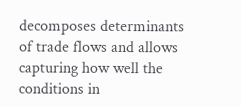decomposes determinants of trade flows and allows capturing how well the conditions in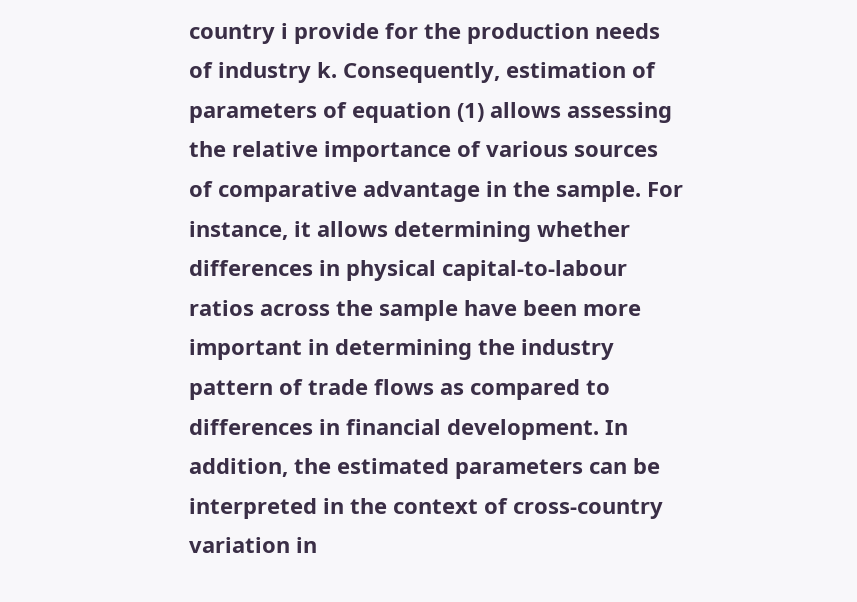country i provide for the production needs of industry k. Consequently, estimation of parameters of equation (1) allows assessing the relative importance of various sources of comparative advantage in the sample. For instance, it allows determining whether differences in physical capital-to-labour ratios across the sample have been more important in determining the industry pattern of trade flows as compared to differences in financial development. In addition, the estimated parameters can be interpreted in the context of cross-country variation in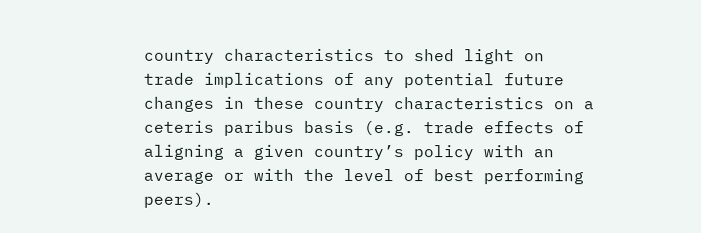country characteristics to shed light on trade implications of any potential future changes in these country characteristics on a ceteris paribus basis (e.g. trade effects of aligning a given country’s policy with an average or with the level of best performing peers).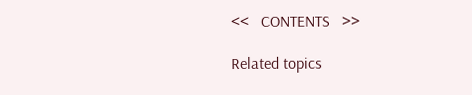<<   CONTENTS   >>

Related topics